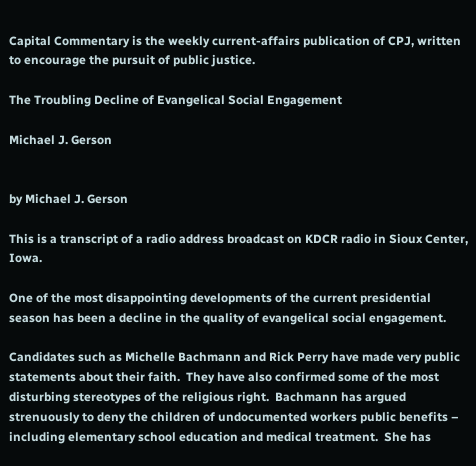Capital Commentary is the weekly current-affairs publication of CPJ, written to encourage the pursuit of public justice.

The Troubling Decline of Evangelical Social Engagement

Michael J. Gerson


by Michael J. Gerson

This is a transcript of a radio address broadcast on KDCR radio in Sioux Center, Iowa.

One of the most disappointing developments of the current presidential season has been a decline in the quality of evangelical social engagement.

Candidates such as Michelle Bachmann and Rick Perry have made very public statements about their faith.  They have also confirmed some of the most disturbing stereotypes of the religious right.  Bachmann has argued strenuously to deny the children of undocumented workers public benefits – including elementary school education and medical treatment.  She has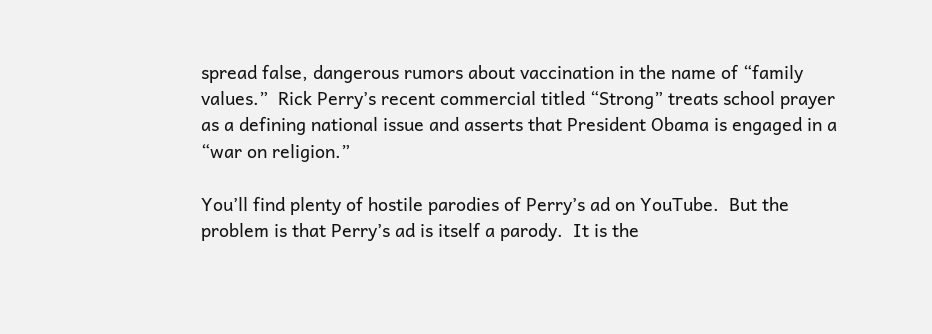spread false, dangerous rumors about vaccination in the name of “family values.”  Rick Perry’s recent commercial titled “Strong” treats school prayer as a defining national issue and asserts that President Obama is engaged in a “war on religion.”

You’ll find plenty of hostile parodies of Perry’s ad on YouTube.  But the problem is that Perry’s ad is itself a parody.  It is the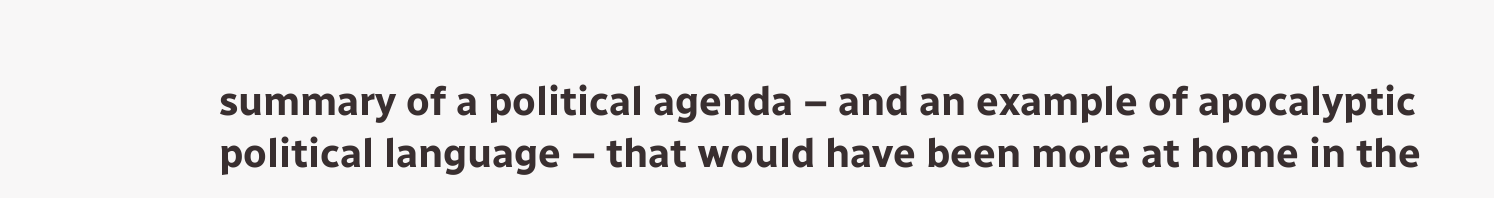summary of a political agenda – and an example of apocalyptic political language – that would have been more at home in the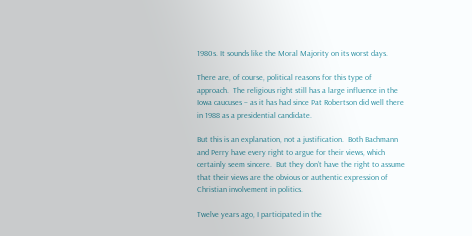1980s. It sounds like the Moral Majority on its worst days.

There are, of course, political reasons for this type of approach.  The religious right still has a large influence in the Iowa caucuses – as it has had since Pat Robertson did well there in 1988 as a presidential candidate.

But this is an explanation, not a justification.  Both Bachmann and Perry have every right to argue for their views, which certainly seem sincere.  But they don’t have the right to assume that their views are the obvious or authentic expression of Christian involvement in politics.

Twelve years ago, I participated in the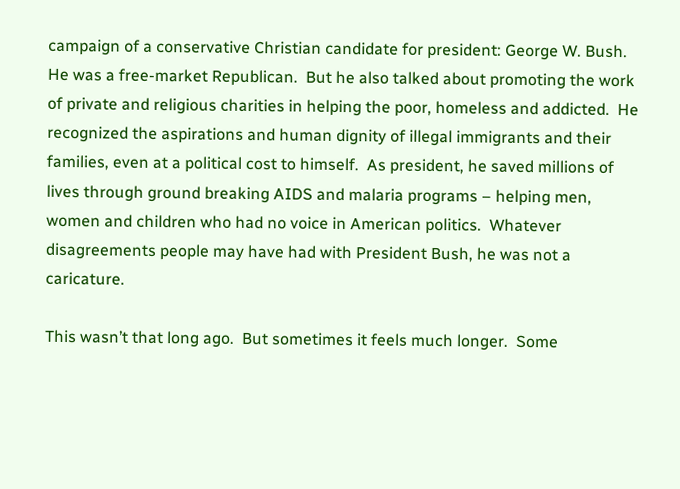campaign of a conservative Christian candidate for president: George W. Bush.  He was a free-market Republican.  But he also talked about promoting the work of private and religious charities in helping the poor, homeless and addicted.  He recognized the aspirations and human dignity of illegal immigrants and their families, even at a political cost to himself.  As president, he saved millions of lives through ground breaking AIDS and malaria programs – helping men, women and children who had no voice in American politics.  Whatever disagreements people may have had with President Bush, he was not a caricature.

This wasn’t that long ago.  But sometimes it feels much longer.  Some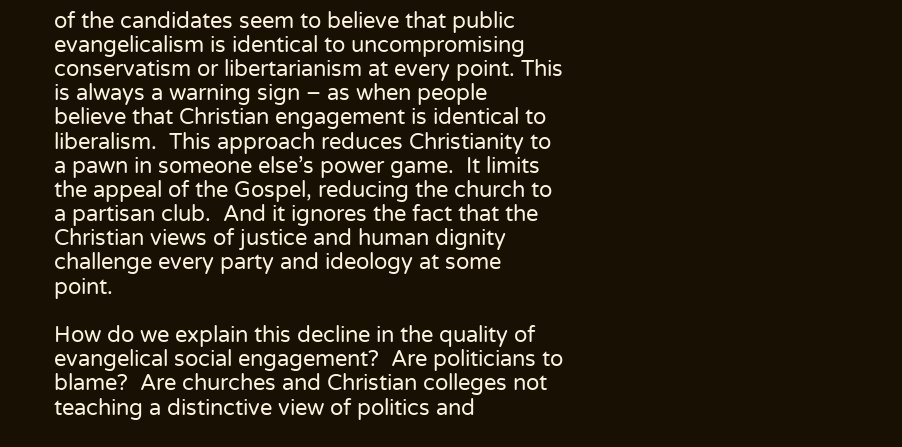of the candidates seem to believe that public evangelicalism is identical to uncompromising conservatism or libertarianism at every point. This is always a warning sign – as when people believe that Christian engagement is identical to liberalism.  This approach reduces Christianity to a pawn in someone else’s power game.  It limits the appeal of the Gospel, reducing the church to a partisan club.  And it ignores the fact that the Christian views of justice and human dignity challenge every party and ideology at some point.

How do we explain this decline in the quality of evangelical social engagement?  Are politicians to blame?  Are churches and Christian colleges not teaching a distinctive view of politics and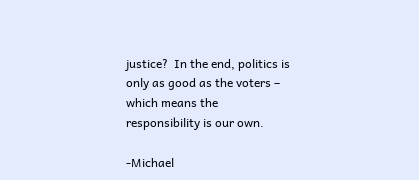justice?  In the end, politics is only as good as the voters – which means the responsibility is our own.

-Michael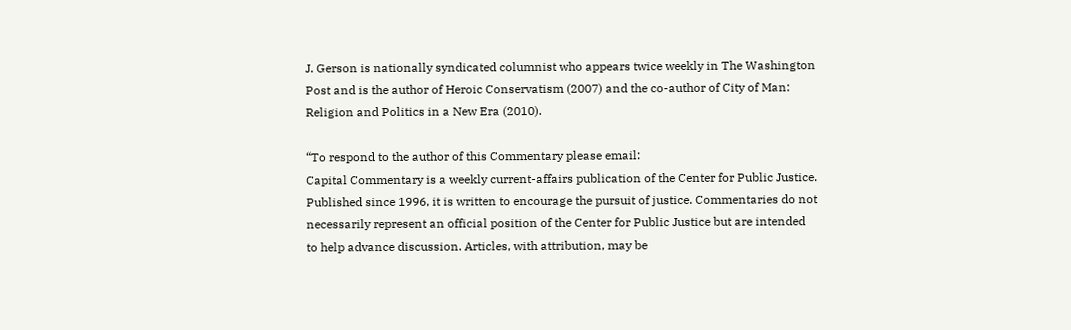J. Gerson is nationally syndicated columnist who appears twice weekly in The Washington Post and is the author of Heroic Conservatism (2007) and the co-author of City of Man: Religion and Politics in a New Era (2010).

“To respond to the author of this Commentary please email:
Capital Commentary is a weekly current-affairs publication of the Center for Public Justice. Published since 1996, it is written to encourage the pursuit of justice. Commentaries do not necessarily represent an official position of the Center for Public Justice but are intended to help advance discussion. Articles, with attribution, may be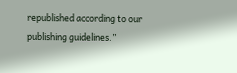republished according to our publishing guidelines.”